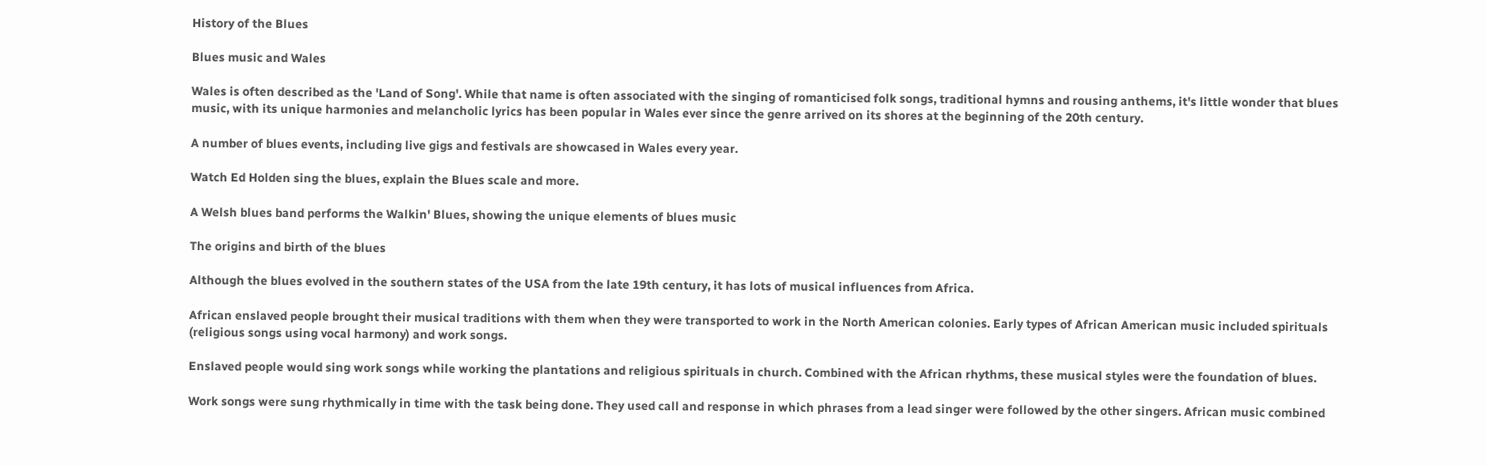History of the Blues

Blues music and Wales

Wales is often described as the 'Land of Song'. While that name is often associated with the singing of romanticised folk songs, traditional hymns and rousing anthems, it's little wonder that blues music, with its unique harmonies and melancholic lyrics has been popular in Wales ever since the genre arrived on its shores at the beginning of the 20th century.

A number of blues events, including live gigs and festivals are showcased in Wales every year.

Watch Ed Holden sing the blues, explain the Blues scale and more.

A Welsh blues band performs the Walkin' Blues, showing the unique elements of blues music

The origins and birth of the blues

Although the blues evolved in the southern states of the USA from the late 19th century, it has lots of musical influences from Africa.

African enslaved people brought their musical traditions with them when they were transported to work in the North American colonies. Early types of African American music included spirituals (religious songs using vocal harmony) and work songs.

Enslaved people would sing work songs while working the plantations and religious spirituals in church. Combined with the African rhythms, these musical styles were the foundation of blues.

Work songs were sung rhythmically in time with the task being done. They used call and response in which phrases from a lead singer were followed by the other singers. African music combined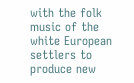with the folk music of the white European settlers to produce new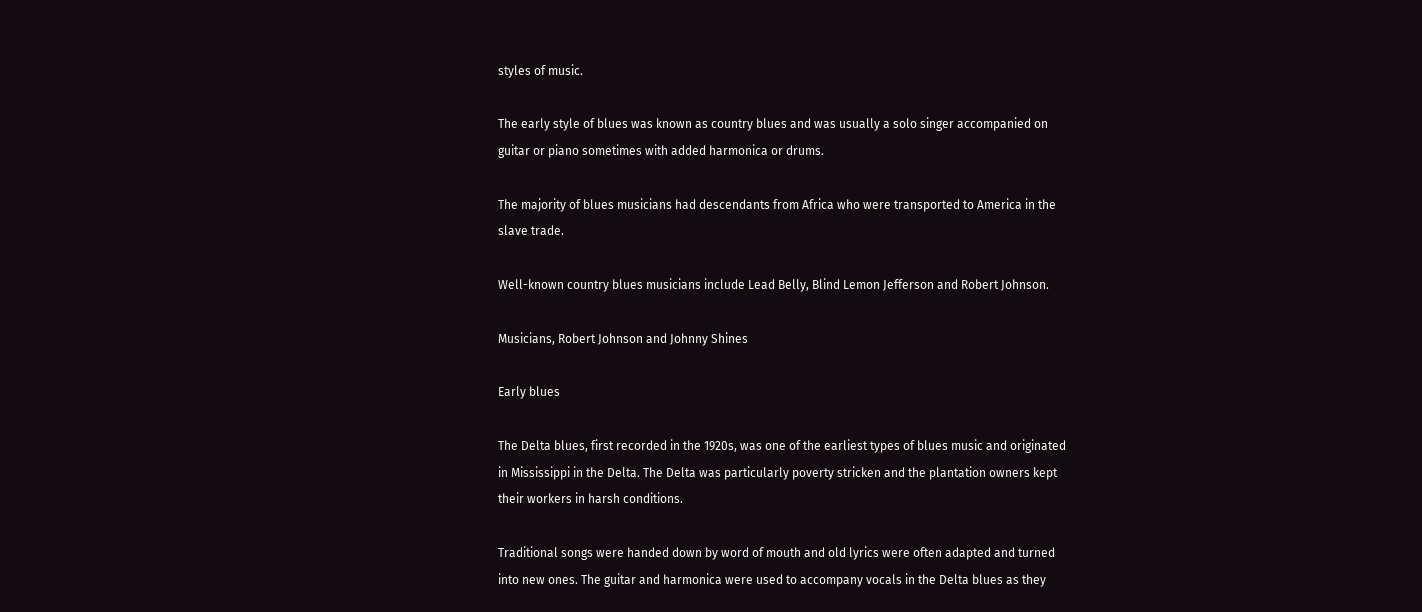styles of music.

The early style of blues was known as country blues and was usually a solo singer accompanied on guitar or piano sometimes with added harmonica or drums.

The majority of blues musicians had descendants from Africa who were transported to America in the slave trade.

Well-known country blues musicians include Lead Belly, Blind Lemon Jefferson and Robert Johnson.

Musicians, Robert Johnson and Johnny Shines

Early blues

The Delta blues, first recorded in the 1920s, was one of the earliest types of blues music and originated in Mississippi in the Delta. The Delta was particularly poverty stricken and the plantation owners kept their workers in harsh conditions.

Traditional songs were handed down by word of mouth and old lyrics were often adapted and turned into new ones. The guitar and harmonica were used to accompany vocals in the Delta blues as they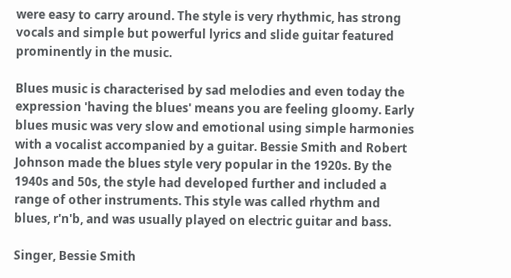were easy to carry around. The style is very rhythmic, has strong vocals and simple but powerful lyrics and slide guitar featured prominently in the music.

Blues music is characterised by sad melodies and even today the expression 'having the blues' means you are feeling gloomy. Early blues music was very slow and emotional using simple harmonies with a vocalist accompanied by a guitar. Bessie Smith and Robert Johnson made the blues style very popular in the 1920s. By the 1940s and 50s, the style had developed further and included a range of other instruments. This style was called rhythm and blues, r'n'b, and was usually played on electric guitar and bass.

Singer, Bessie Smith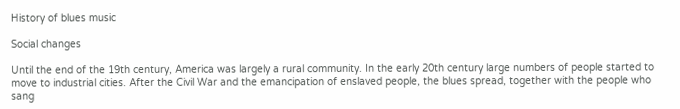History of blues music

Social changes

Until the end of the 19th century, America was largely a rural community. In the early 20th century large numbers of people started to move to industrial cities. After the Civil War and the emancipation of enslaved people, the blues spread, together with the people who sang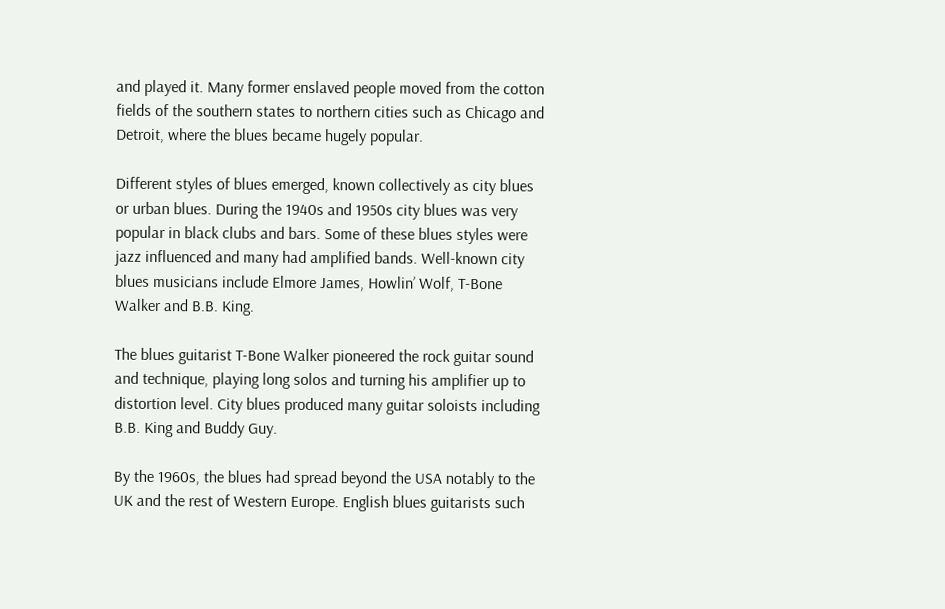and played it. Many former enslaved people moved from the cotton fields of the southern states to northern cities such as Chicago and Detroit, where the blues became hugely popular.

Different styles of blues emerged, known collectively as city blues or urban blues. During the 1940s and 1950s city blues was very popular in black clubs and bars. Some of these blues styles were jazz influenced and many had amplified bands. Well-known city blues musicians include Elmore James, Howlin’ Wolf, T-Bone Walker and B.B. King.

The blues guitarist T-Bone Walker pioneered the rock guitar sound and technique, playing long solos and turning his amplifier up to distortion level. City blues produced many guitar soloists including B.B. King and Buddy Guy.

By the 1960s, the blues had spread beyond the USA notably to the UK and the rest of Western Europe. English blues guitarists such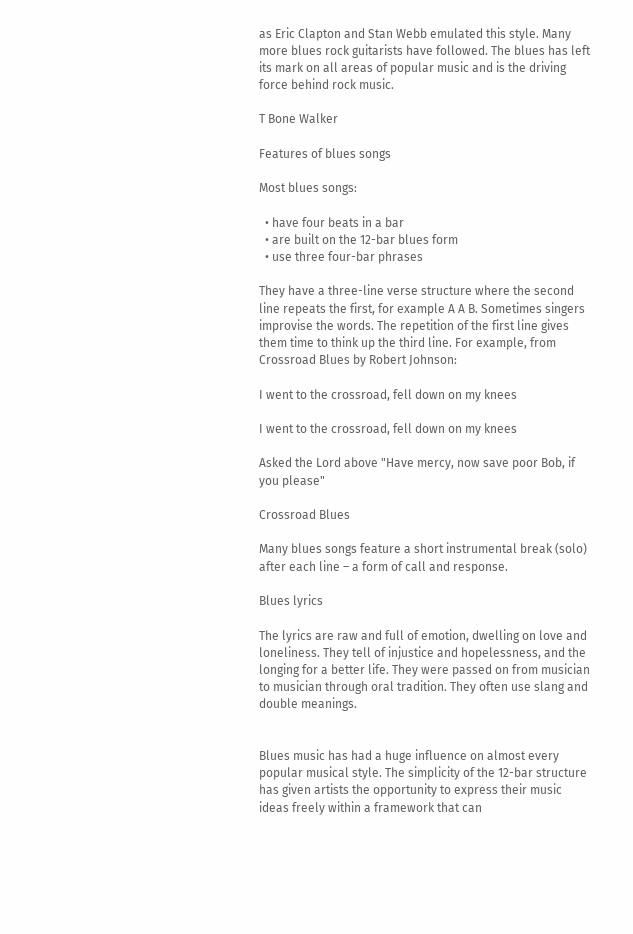as Eric Clapton and Stan Webb emulated this style. Many more blues rock guitarists have followed. The blues has left its mark on all areas of popular music and is the driving force behind rock music.

T Bone Walker

Features of blues songs

Most blues songs:

  • have four beats in a bar
  • are built on the 12-bar blues form
  • use three four-bar phrases

They have a three-line verse structure where the second line repeats the first, for example A A B. Sometimes singers improvise the words. The repetition of the first line gives them time to think up the third line. For example, from Crossroad Blues by Robert Johnson:

I went to the crossroad, fell down on my knees

I went to the crossroad, fell down on my knees

Asked the Lord above "Have mercy, now save poor Bob, if you please"

Crossroad Blues

Many blues songs feature a short instrumental break (solo) after each line – a form of call and response.

Blues lyrics

The lyrics are raw and full of emotion, dwelling on love and loneliness. They tell of injustice and hopelessness, and the longing for a better life. They were passed on from musician to musician through oral tradition. They often use slang and double meanings.


Blues music has had a huge influence on almost every popular musical style. The simplicity of the 12-bar structure has given artists the opportunity to express their music ideas freely within a framework that can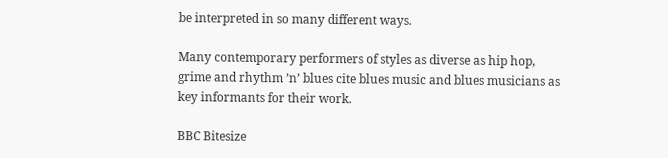be interpreted in so many different ways.

Many contemporary performers of styles as diverse as hip hop, grime and rhythm ’n’ blues cite blues music and blues musicians as key informants for their work.

BBC Bitesize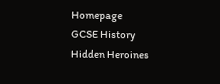Homepage
GCSE History
Hidden Heroines